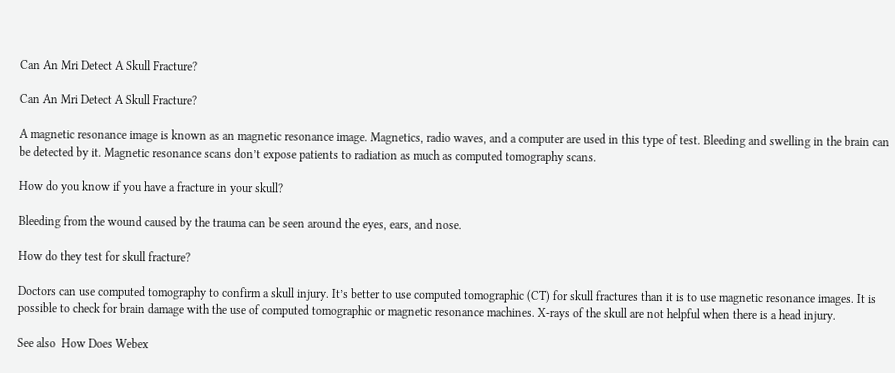Can An Mri Detect A Skull Fracture?

Can An Mri Detect A Skull Fracture?

A magnetic resonance image is known as an magnetic resonance image. Magnetics, radio waves, and a computer are used in this type of test. Bleeding and swelling in the brain can be detected by it. Magnetic resonance scans don’t expose patients to radiation as much as computed tomography scans.

How do you know if you have a fracture in your skull?

Bleeding from the wound caused by the trauma can be seen around the eyes, ears, and nose.

How do they test for skull fracture?

Doctors can use computed tomography to confirm a skull injury. It’s better to use computed tomographic (CT) for skull fractures than it is to use magnetic resonance images. It is possible to check for brain damage with the use of computed tomographic or magnetic resonance machines. X-rays of the skull are not helpful when there is a head injury.

See also  How Does Webex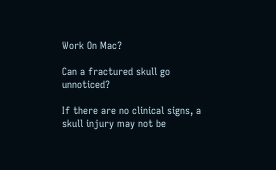Work On Mac?

Can a fractured skull go unnoticed?

If there are no clinical signs, a skull injury may not be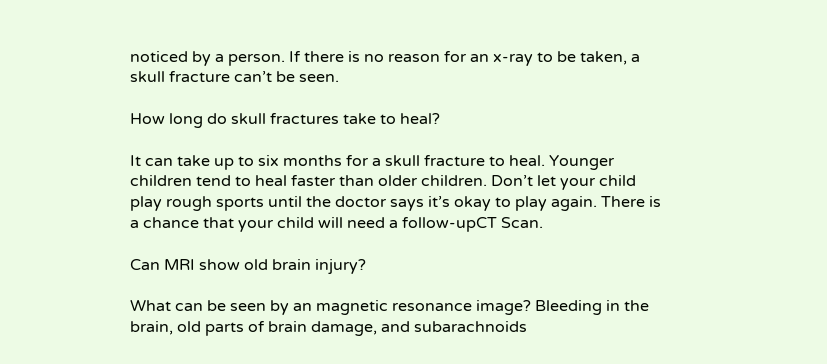noticed by a person. If there is no reason for an x-ray to be taken, a skull fracture can’t be seen.

How long do skull fractures take to heal?

It can take up to six months for a skull fracture to heal. Younger children tend to heal faster than older children. Don’t let your child play rough sports until the doctor says it’s okay to play again. There is a chance that your child will need a follow-upCT Scan.

Can MRI show old brain injury?

What can be seen by an magnetic resonance image? Bleeding in the brain, old parts of brain damage, and subarachnoids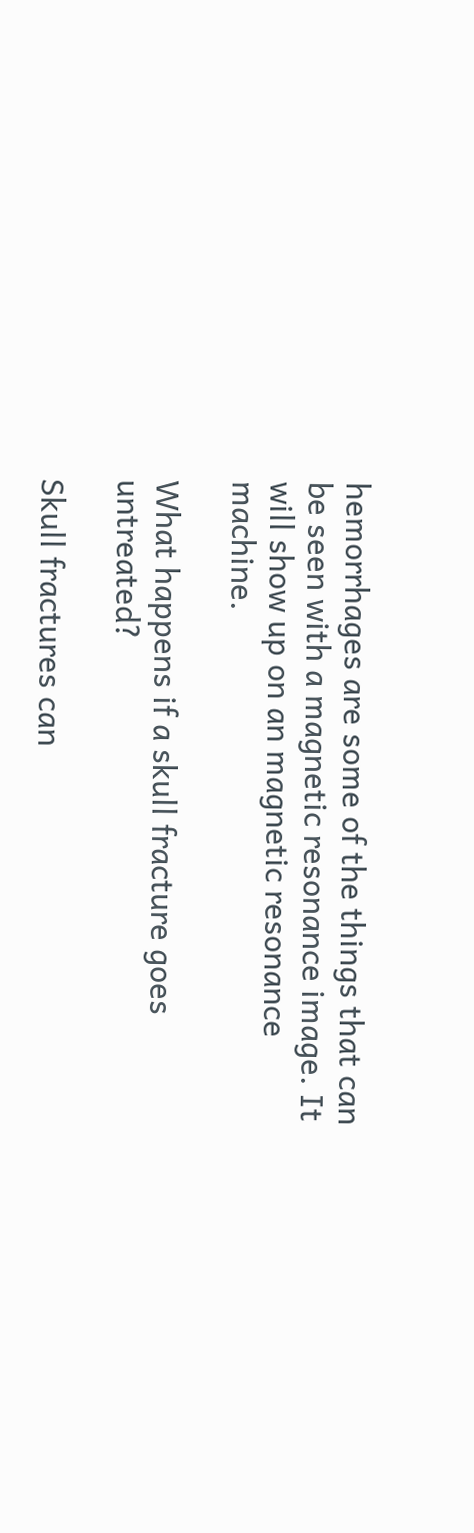hemorrhages are some of the things that can be seen with a magnetic resonance image. It will show up on an magnetic resonance machine.

What happens if a skull fracture goes untreated?

Skull fractures can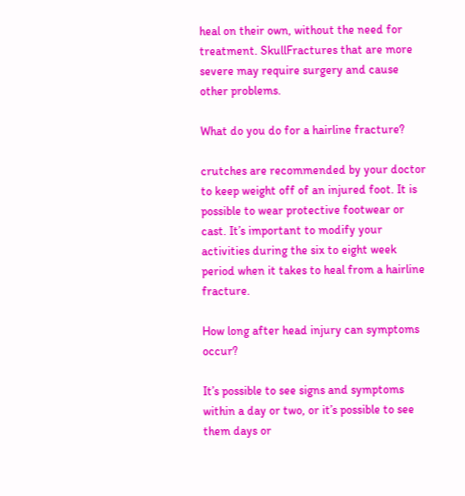heal on their own, without the need for treatment. SkullFractures that are more severe may require surgery and cause other problems.

What do you do for a hairline fracture?

crutches are recommended by your doctor to keep weight off of an injured foot. It is possible to wear protective footwear or cast. It’s important to modify your activities during the six to eight week period when it takes to heal from a hairline fracture.

How long after head injury can symptoms occur?

It’s possible to see signs and symptoms within a day or two, or it’s possible to see them days or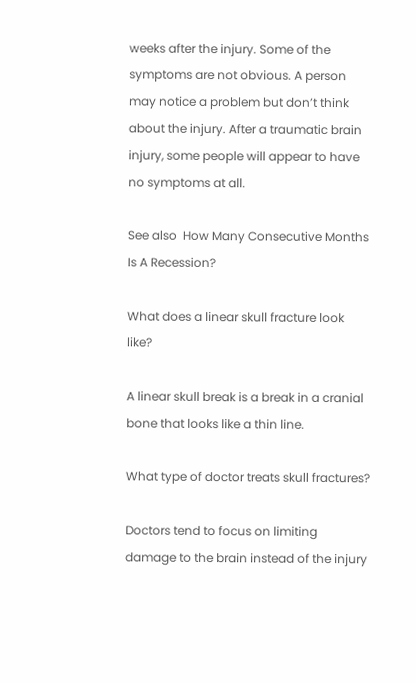weeks after the injury. Some of the symptoms are not obvious. A person may notice a problem but don’t think about the injury. After a traumatic brain injury, some people will appear to have no symptoms at all.

See also  How Many Consecutive Months Is A Recession?

What does a linear skull fracture look like?

A linear skull break is a break in a cranial bone that looks like a thin line.

What type of doctor treats skull fractures?

Doctors tend to focus on limiting damage to the brain instead of the injury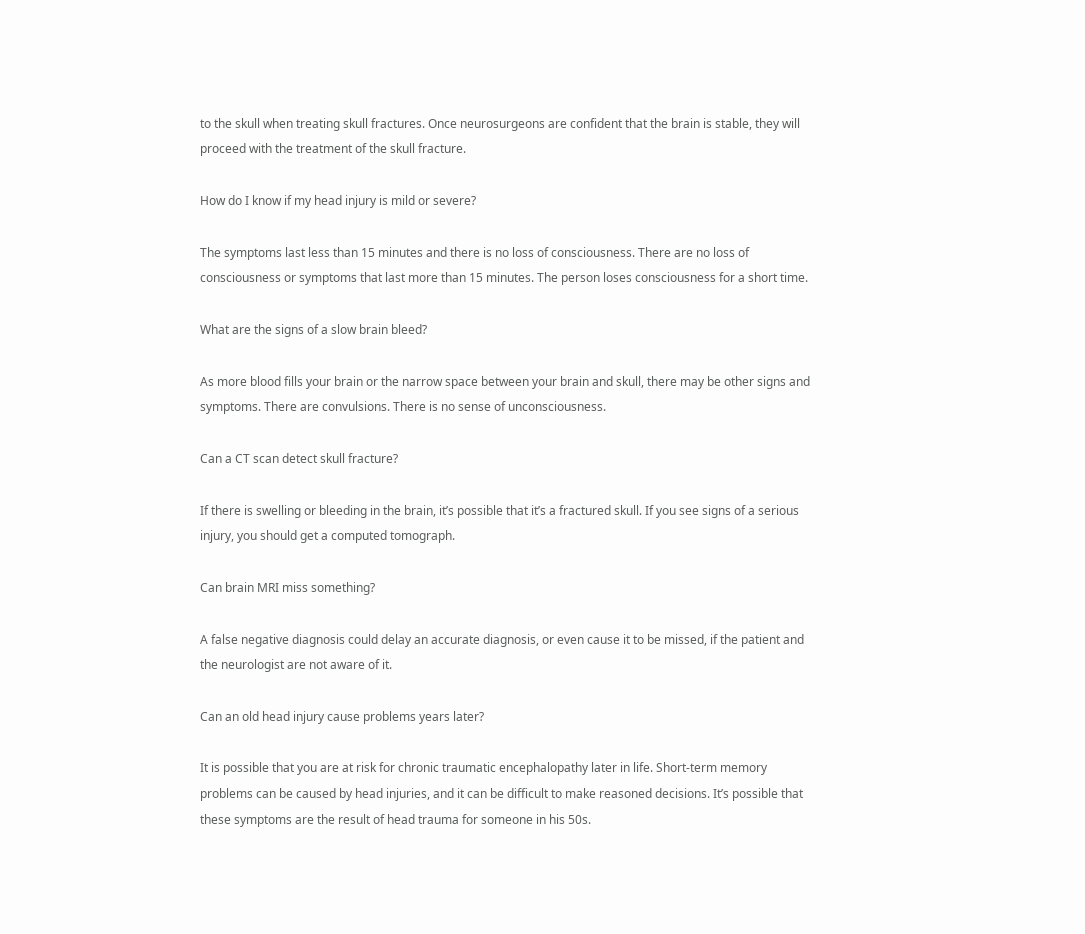to the skull when treating skull fractures. Once neurosurgeons are confident that the brain is stable, they will proceed with the treatment of the skull fracture.

How do I know if my head injury is mild or severe?

The symptoms last less than 15 minutes and there is no loss of consciousness. There are no loss of consciousness or symptoms that last more than 15 minutes. The person loses consciousness for a short time.

What are the signs of a slow brain bleed?

As more blood fills your brain or the narrow space between your brain and skull, there may be other signs and symptoms. There are convulsions. There is no sense of unconsciousness.

Can a CT scan detect skull fracture?

If there is swelling or bleeding in the brain, it’s possible that it’s a fractured skull. If you see signs of a serious injury, you should get a computed tomograph.

Can brain MRI miss something?

A false negative diagnosis could delay an accurate diagnosis, or even cause it to be missed, if the patient and the neurologist are not aware of it.

Can an old head injury cause problems years later?

It is possible that you are at risk for chronic traumatic encephalopathy later in life. Short-term memory problems can be caused by head injuries, and it can be difficult to make reasoned decisions. It’s possible that these symptoms are the result of head trauma for someone in his 50s.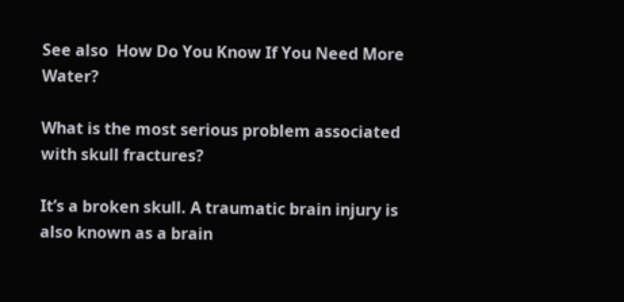See also  How Do You Know If You Need More Water?

What is the most serious problem associated with skull fractures?

It’s a broken skull. A traumatic brain injury is also known as a brain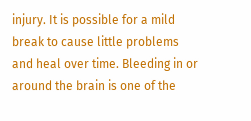injury. It is possible for a mild break to cause little problems and heal over time. Bleeding in or around the brain is one of the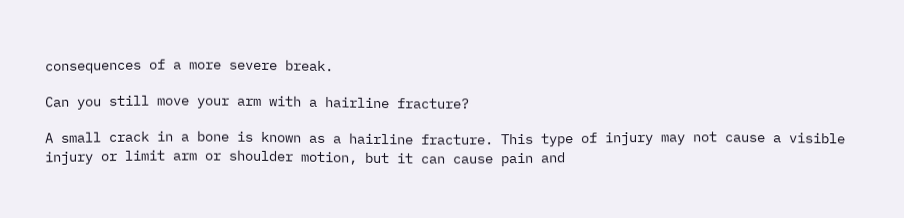consequences of a more severe break.

Can you still move your arm with a hairline fracture?

A small crack in a bone is known as a hairline fracture. This type of injury may not cause a visible injury or limit arm or shoulder motion, but it can cause pain and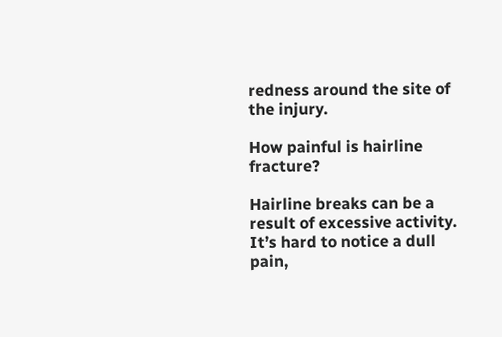redness around the site of the injury.

How painful is hairline fracture?

Hairline breaks can be a result of excessive activity. It’s hard to notice a dull pain,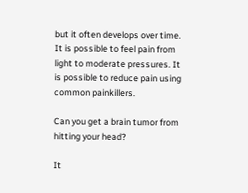but it often develops over time. It is possible to feel pain from light to moderate pressures. It is possible to reduce pain using common painkillers.

Can you get a brain tumor from hitting your head?

It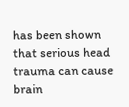has been shown that serious head trauma can cause brain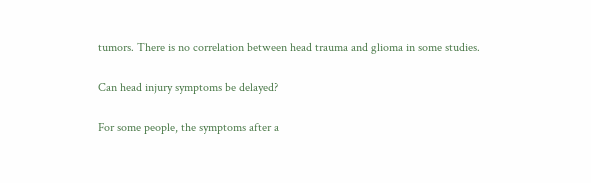tumors. There is no correlation between head trauma and glioma in some studies.

Can head injury symptoms be delayed?

For some people, the symptoms after a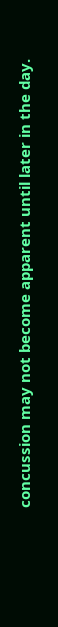concussion may not become apparent until later in the day.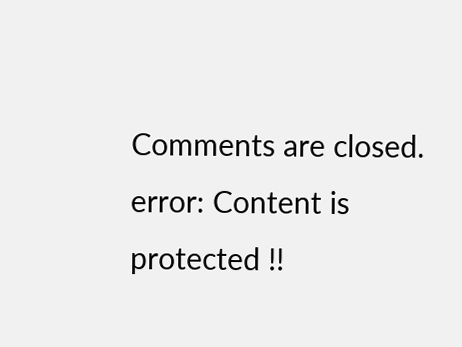Comments are closed.
error: Content is protected !!